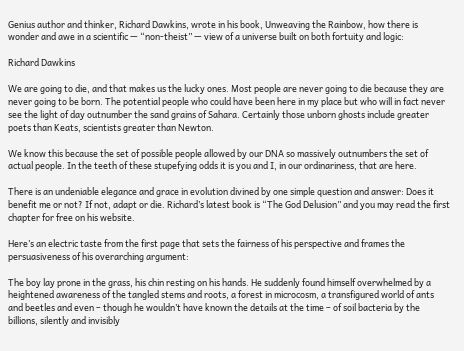Genius author and thinker, Richard Dawkins, wrote in his book, Unweaving the Rainbow, how there is wonder and awe in a scientific — “non-theist” — view of a universe built on both fortuity and logic:

Richard Dawkins

We are going to die, and that makes us the lucky ones. Most people are never going to die because they are never going to be born. The potential people who could have been here in my place but who will in fact never see the light of day outnumber the sand grains of Sahara. Certainly those unborn ghosts include greater poets than Keats, scientists greater than Newton.

We know this because the set of possible people allowed by our DNA so massively outnumbers the set of actual people. In the teeth of these stupefying odds it is you and I, in our ordinariness, that are here.

There is an undeniable elegance and grace in evolution divined by one simple question and answer: Does it benefit me or not? If not, adapt or die. Richard’s latest book is “The God Delusion” and you may read the first chapter for free on his website.

Here’s an electric taste from the first page that sets the fairness of his perspective and frames the persuasiveness of his overarching argument:

The boy lay prone in the grass, his chin resting on his hands. He suddenly found himself overwhelmed by a heightened awareness of the tangled stems and roots, a forest in microcosm, a transfigured world of ants and beetles and even – though he wouldn’t have known the details at the time – of soil bacteria by the billions, silently and invisibly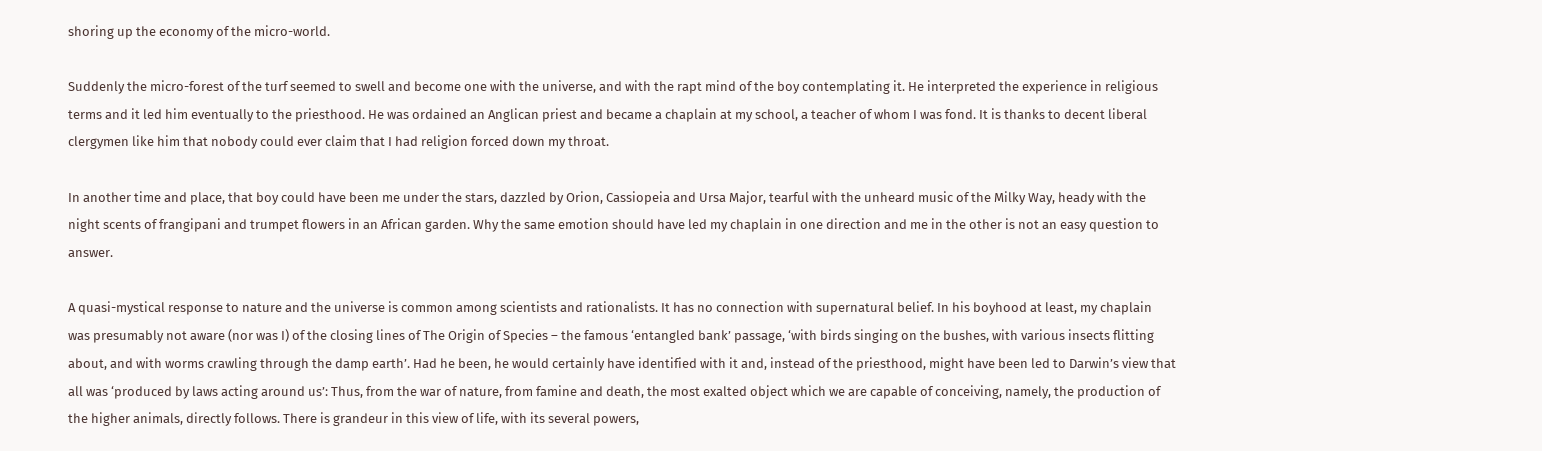shoring up the economy of the micro-world.

Suddenly the micro-forest of the turf seemed to swell and become one with the universe, and with the rapt mind of the boy contemplating it. He interpreted the experience in religious terms and it led him eventually to the priesthood. He was ordained an Anglican priest and became a chaplain at my school, a teacher of whom I was fond. It is thanks to decent liberal clergymen like him that nobody could ever claim that I had religion forced down my throat.

In another time and place, that boy could have been me under the stars, dazzled by Orion, Cassiopeia and Ursa Major, tearful with the unheard music of the Milky Way, heady with the night scents of frangipani and trumpet flowers in an African garden. Why the same emotion should have led my chaplain in one direction and me in the other is not an easy question to answer.

A quasi-mystical response to nature and the universe is common among scientists and rationalists. It has no connection with supernatural belief. In his boyhood at least, my chaplain was presumably not aware (nor was I) of the closing lines of The Origin of Species – the famous ‘entangled bank’ passage, ‘with birds singing on the bushes, with various insects flitting about, and with worms crawling through the damp earth’. Had he been, he would certainly have identified with it and, instead of the priesthood, might have been led to Darwin’s view that all was ‘produced by laws acting around us’: Thus, from the war of nature, from famine and death, the most exalted object which we are capable of conceiving, namely, the production of the higher animals, directly follows. There is grandeur in this view of life, with its several powers,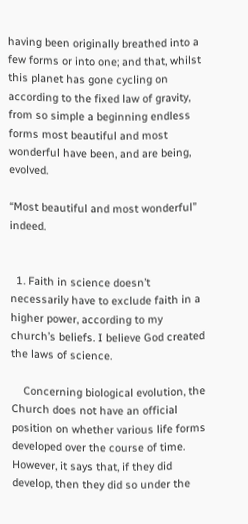having been originally breathed into a few forms or into one; and that, whilst this planet has gone cycling on according to the fixed law of gravity, from so simple a beginning endless forms most beautiful and most wonderful have been, and are being, evolved.

“Most beautiful and most wonderful” indeed.


  1. Faith in science doesn’t necessarily have to exclude faith in a higher power, according to my church’s beliefs. I believe God created the laws of science.

    Concerning biological evolution, the Church does not have an official position on whether various life forms developed over the course of time. However, it says that, if they did develop, then they did so under the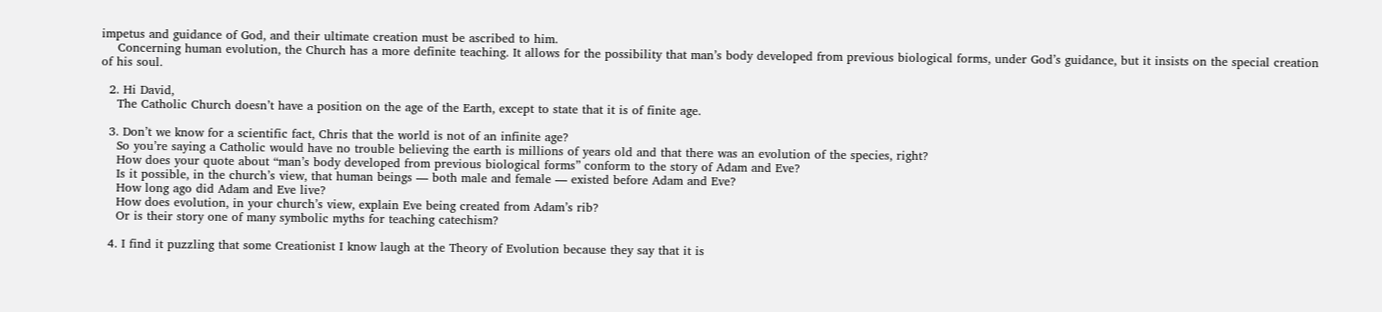impetus and guidance of God, and their ultimate creation must be ascribed to him.
    Concerning human evolution, the Church has a more definite teaching. It allows for the possibility that man’s body developed from previous biological forms, under God’s guidance, but it insists on the special creation of his soul.

  2. Hi David,
    The Catholic Church doesn’t have a position on the age of the Earth, except to state that it is of finite age.

  3. Don’t we know for a scientific fact, Chris that the world is not of an infinite age?
    So you’re saying a Catholic would have no trouble believing the earth is millions of years old and that there was an evolution of the species, right?
    How does your quote about “man’s body developed from previous biological forms” conform to the story of Adam and Eve?
    Is it possible, in the church’s view, that human beings — both male and female — existed before Adam and Eve?
    How long ago did Adam and Eve live?
    How does evolution, in your church’s view, explain Eve being created from Adam’s rib?
    Or is their story one of many symbolic myths for teaching catechism?

  4. I find it puzzling that some Creationist I know laugh at the Theory of Evolution because they say that it is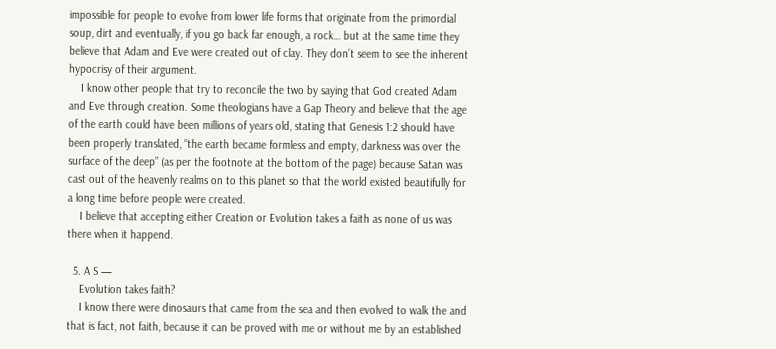impossible for people to evolve from lower life forms that originate from the primordial soup, dirt and eventually, if you go back far enough, a rock… but at the same time they believe that Adam and Eve were created out of clay. They don’t seem to see the inherent hypocrisy of their argument.
    I know other people that try to reconcile the two by saying that God created Adam and Eve through creation. Some theologians have a Gap Theory and believe that the age of the earth could have been millions of years old, stating that Genesis 1:2 should have been properly translated, “the earth became formless and empty, darkness was over the surface of the deep” (as per the footnote at the bottom of the page) because Satan was cast out of the heavenly realms on to this planet so that the world existed beautifully for a long time before people were created.
    I believe that accepting either Creation or Evolution takes a faith as none of us was there when it happend.

  5. A S —
    Evolution takes faith?
    I know there were dinosaurs that came from the sea and then evolved to walk the and that is fact, not faith, because it can be proved with me or without me by an established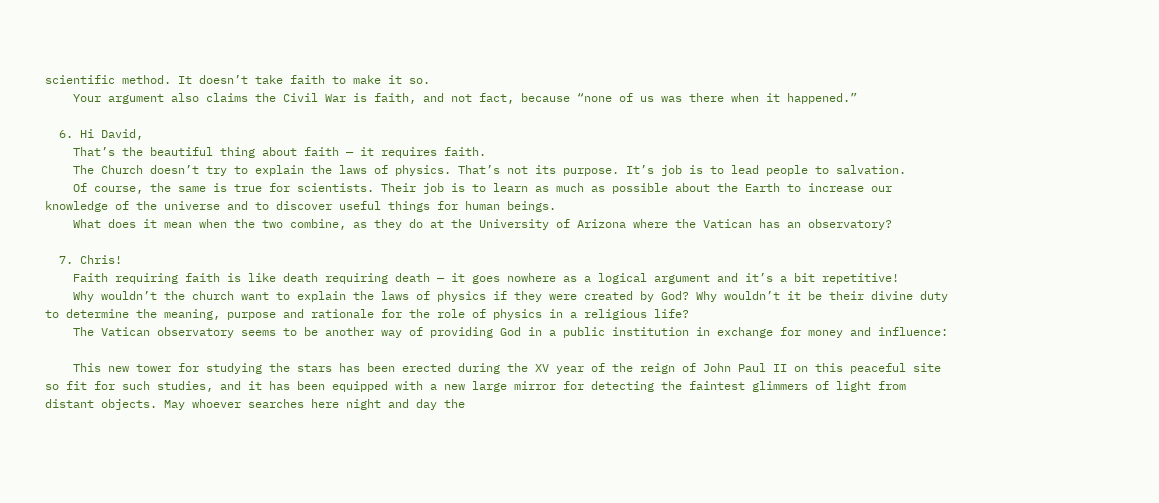scientific method. It doesn’t take faith to make it so.
    Your argument also claims the Civil War is faith, and not fact, because “none of us was there when it happened.”

  6. Hi David,
    That’s the beautiful thing about faith — it requires faith.
    The Church doesn’t try to explain the laws of physics. That’s not its purpose. It’s job is to lead people to salvation.
    Of course, the same is true for scientists. Their job is to learn as much as possible about the Earth to increase our knowledge of the universe and to discover useful things for human beings.
    What does it mean when the two combine, as they do at the University of Arizona where the Vatican has an observatory?

  7. Chris!
    Faith requiring faith is like death requiring death — it goes nowhere as a logical argument and it’s a bit repetitive!
    Why wouldn’t the church want to explain the laws of physics if they were created by God? Why wouldn’t it be their divine duty to determine the meaning, purpose and rationale for the role of physics in a religious life?
    The Vatican observatory seems to be another way of providing God in a public institution in exchange for money and influence:

    This new tower for studying the stars has been erected during the XV year of the reign of John Paul II on this peaceful site so fit for such studies, and it has been equipped with a new large mirror for detecting the faintest glimmers of light from distant objects. May whoever searches here night and day the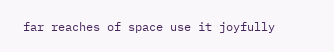far reaches of space use it joyfully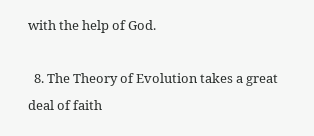with the help of God.

  8. The Theory of Evolution takes a great deal of faith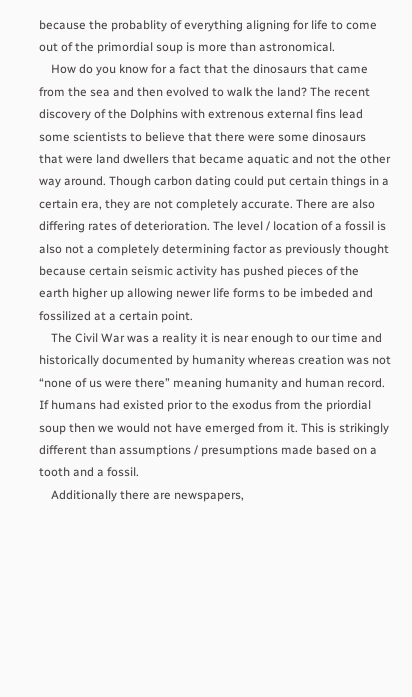because the probablity of everything aligning for life to come out of the primordial soup is more than astronomical.
    How do you know for a fact that the dinosaurs that came from the sea and then evolved to walk the land? The recent discovery of the Dolphins with extrenous external fins lead some scientists to believe that there were some dinosaurs that were land dwellers that became aquatic and not the other way around. Though carbon dating could put certain things in a certain era, they are not completely accurate. There are also differing rates of deterioration. The level / location of a fossil is also not a completely determining factor as previously thought because certain seismic activity has pushed pieces of the earth higher up allowing newer life forms to be imbeded and fossilized at a certain point.
    The Civil War was a reality it is near enough to our time and historically documented by humanity whereas creation was not “none of us were there” meaning humanity and human record. If humans had existed prior to the exodus from the priordial soup then we would not have emerged from it. This is strikingly different than assumptions / presumptions made based on a tooth and a fossil.
    Additionally there are newspapers,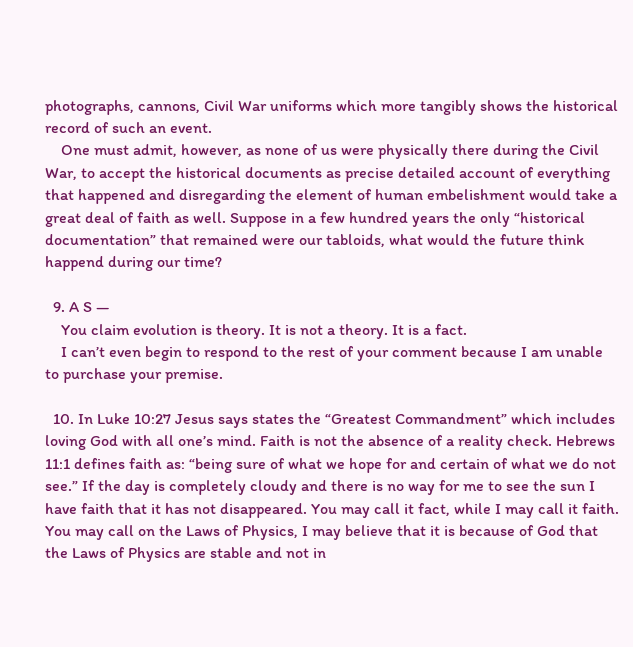photographs, cannons, Civil War uniforms which more tangibly shows the historical record of such an event.
    One must admit, however, as none of us were physically there during the Civil War, to accept the historical documents as precise detailed account of everything that happened and disregarding the element of human embelishment would take a great deal of faith as well. Suppose in a few hundred years the only “historical documentation” that remained were our tabloids, what would the future think happend during our time?

  9. A S —
    You claim evolution is theory. It is not a theory. It is a fact.
    I can’t even begin to respond to the rest of your comment because I am unable to purchase your premise.

  10. In Luke 10:27 Jesus says states the “Greatest Commandment” which includes loving God with all one’s mind. Faith is not the absence of a reality check. Hebrews 11:1 defines faith as: “being sure of what we hope for and certain of what we do not see.” If the day is completely cloudy and there is no way for me to see the sun I have faith that it has not disappeared. You may call it fact, while I may call it faith. You may call on the Laws of Physics, I may believe that it is because of God that the Laws of Physics are stable and not in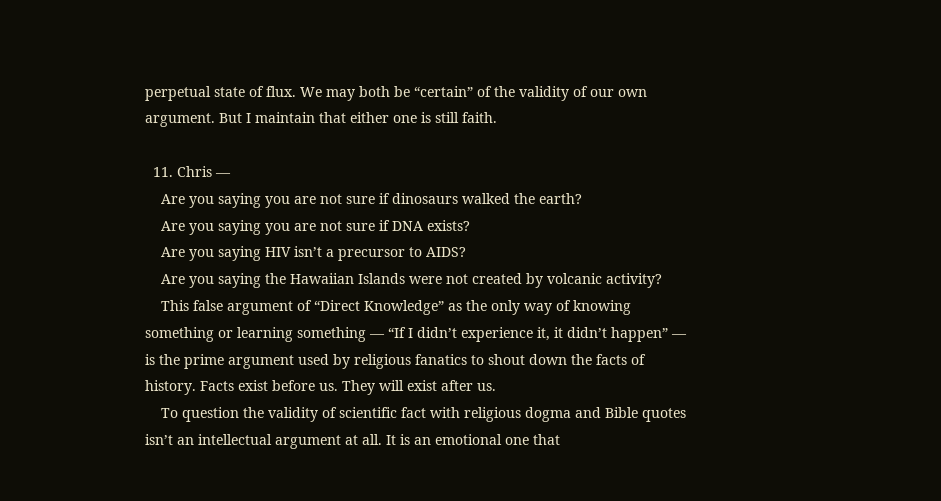perpetual state of flux. We may both be “certain” of the validity of our own argument. But I maintain that either one is still faith.

  11. Chris —
    Are you saying you are not sure if dinosaurs walked the earth?
    Are you saying you are not sure if DNA exists?
    Are you saying HIV isn’t a precursor to AIDS?
    Are you saying the Hawaiian Islands were not created by volcanic activity?
    This false argument of “Direct Knowledge” as the only way of knowing something or learning something — “If I didn’t experience it, it didn’t happen” — is the prime argument used by religious fanatics to shout down the facts of history. Facts exist before us. They will exist after us.
    To question the validity of scientific fact with religious dogma and Bible quotes isn’t an intellectual argument at all. It is an emotional one that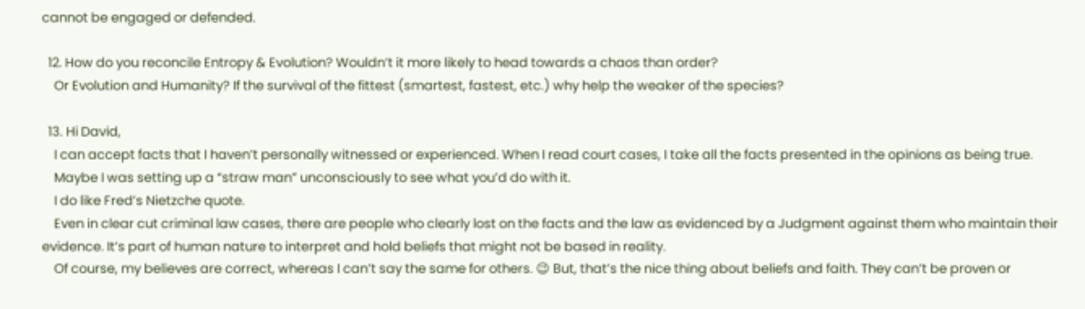cannot be engaged or defended.

  12. How do you reconcile Entropy & Evolution? Wouldn’t it more likely to head towards a chaos than order?
    Or Evolution and Humanity? If the survival of the fittest (smartest, fastest, etc.) why help the weaker of the species?

  13. Hi David,
    I can accept facts that I haven’t personally witnessed or experienced. When I read court cases, I take all the facts presented in the opinions as being true.
    Maybe I was setting up a “straw man” unconsciously to see what you’d do with it.
    I do like Fred’s Nietzche quote.
    Even in clear cut criminal law cases, there are people who clearly lost on the facts and the law as evidenced by a Judgment against them who maintain their evidence. It’s part of human nature to interpret and hold beliefs that might not be based in reality.
    Of course, my believes are correct, whereas I can’t say the same for others. 😉 But, that’s the nice thing about beliefs and faith. They can’t be proven or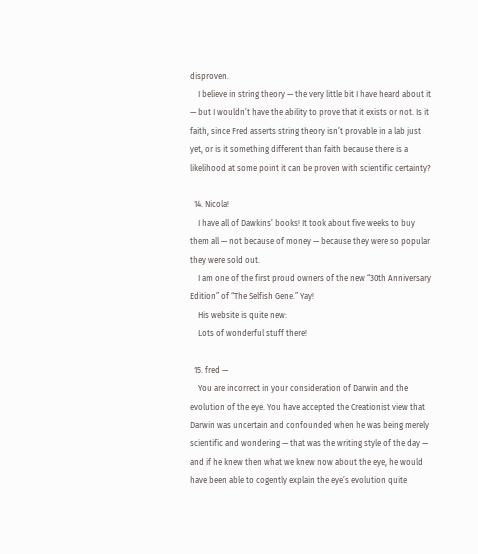disproven.
    I believe in string theory — the very little bit I have heard about it — but I wouldn’t have the ability to prove that it exists or not. Is it faith, since Fred asserts string theory isn’t provable in a lab just yet, or is it something different than faith because there is a likelihood at some point it can be proven with scientific certainty?

  14. Nicola!
    I have all of Dawkins’ books! It took about five weeks to buy them all — not because of money — because they were so popular they were sold out.
    I am one of the first proud owners of the new “30th Anniversary Edition” of “The Selfish Gene.” Yay!
    His website is quite new:
    Lots of wonderful stuff there!

  15. fred —
    You are incorrect in your consideration of Darwin and the evolution of the eye. You have accepted the Creationist view that Darwin was uncertain and confounded when he was being merely scientific and wondering — that was the writing style of the day — and if he knew then what we knew now about the eye, he would have been able to cogently explain the eye’s evolution quite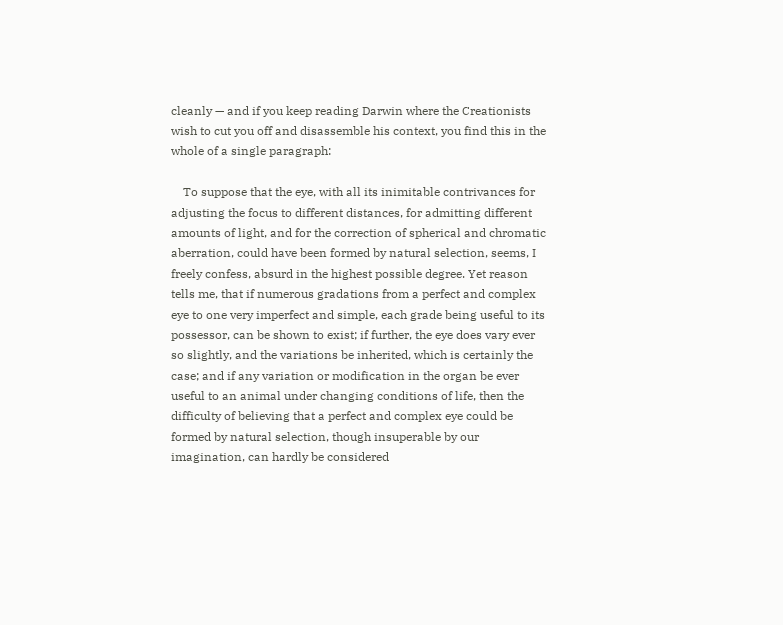cleanly — and if you keep reading Darwin where the Creationists wish to cut you off and disassemble his context, you find this in the whole of a single paragraph:

    To suppose that the eye, with all its inimitable contrivances for adjusting the focus to different distances, for admitting different amounts of light, and for the correction of spherical and chromatic aberration, could have been formed by natural selection, seems, I freely confess, absurd in the highest possible degree. Yet reason tells me, that if numerous gradations from a perfect and complex eye to one very imperfect and simple, each grade being useful to its possessor, can be shown to exist; if further, the eye does vary ever so slightly, and the variations be inherited, which is certainly the case; and if any variation or modification in the organ be ever useful to an animal under changing conditions of life, then the difficulty of believing that a perfect and complex eye could be formed by natural selection, though insuperable by our imagination, can hardly be considered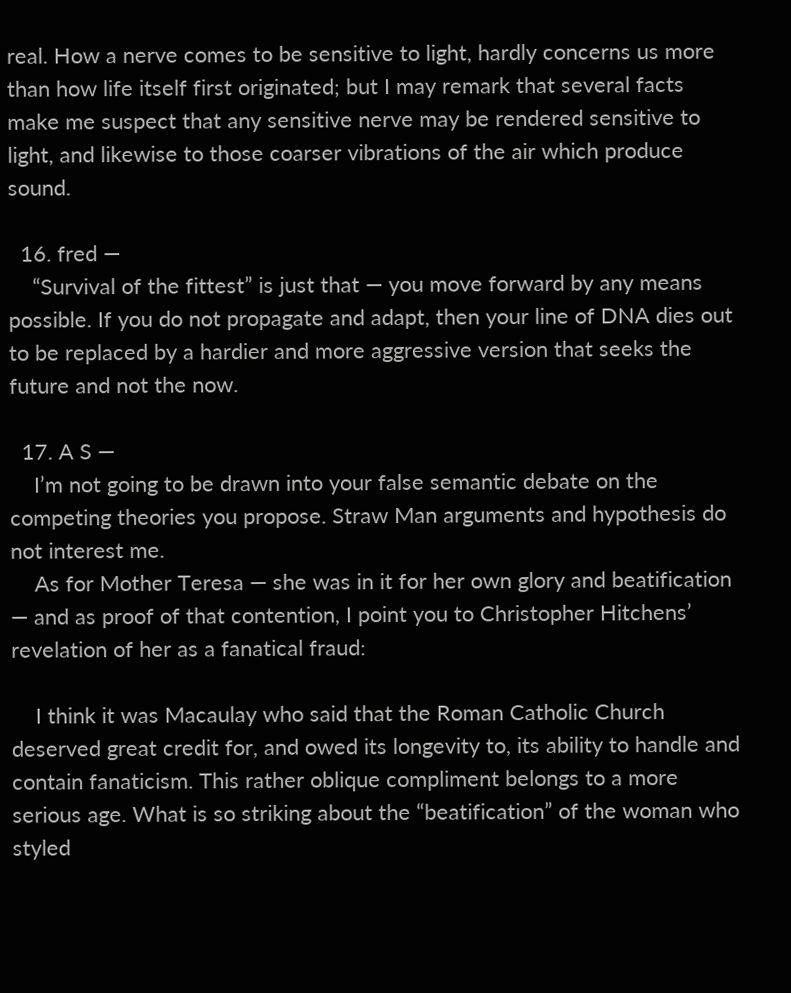real. How a nerve comes to be sensitive to light, hardly concerns us more than how life itself first originated; but I may remark that several facts make me suspect that any sensitive nerve may be rendered sensitive to light, and likewise to those coarser vibrations of the air which produce sound.

  16. fred —
    “Survival of the fittest” is just that — you move forward by any means possible. If you do not propagate and adapt, then your line of DNA dies out to be replaced by a hardier and more aggressive version that seeks the future and not the now.

  17. A S —
    I’m not going to be drawn into your false semantic debate on the competing theories you propose. Straw Man arguments and hypothesis do not interest me.
    As for Mother Teresa — she was in it for her own glory and beatification — and as proof of that contention, I point you to Christopher Hitchens’ revelation of her as a fanatical fraud:

    I think it was Macaulay who said that the Roman Catholic Church deserved great credit for, and owed its longevity to, its ability to handle and contain fanaticism. This rather oblique compliment belongs to a more serious age. What is so striking about the “beatification” of the woman who styled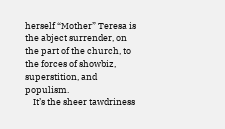herself “Mother” Teresa is the abject surrender, on the part of the church, to the forces of showbiz, superstition, and populism.
    It’s the sheer tawdriness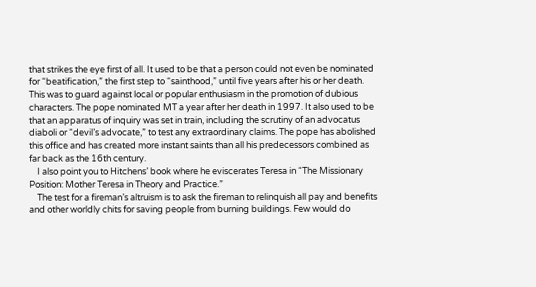that strikes the eye first of all. It used to be that a person could not even be nominated for “beatification,” the first step to “sainthood,” until five years after his or her death. This was to guard against local or popular enthusiasm in the promotion of dubious characters. The pope nominated MT a year after her death in 1997. It also used to be that an apparatus of inquiry was set in train, including the scrutiny of an advocatus diaboli or “devil’s advocate,” to test any extraordinary claims. The pope has abolished this office and has created more instant saints than all his predecessors combined as far back as the 16th century.
    I also point you to Hitchens’ book where he eviscerates Teresa in “The Missionary Position: Mother Teresa in Theory and Practice.”
    The test for a fireman’s altruism is to ask the fireman to relinquish all pay and benefits and other worldly chits for saving people from burning buildings. Few would do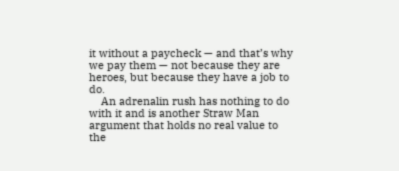it without a paycheck — and that’s why we pay them — not because they are heroes, but because they have a job to do.
    An adrenalin rush has nothing to do with it and is another Straw Man argument that holds no real value to the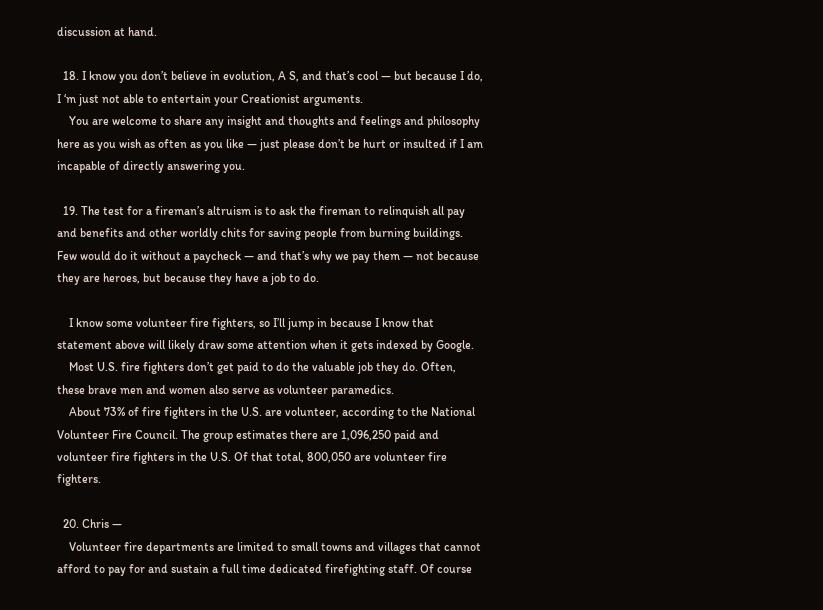discussion at hand.

  18. I know you don’t believe in evolution, A S, and that’s cool — but because I do, I ‘m just not able to entertain your Creationist arguments.
    You are welcome to share any insight and thoughts and feelings and philosophy here as you wish as often as you like — just please don’t be hurt or insulted if I am incapable of directly answering you.

  19. The test for a fireman’s altruism is to ask the fireman to relinquish all pay and benefits and other worldly chits for saving people from burning buildings. Few would do it without a paycheck — and that’s why we pay them — not because they are heroes, but because they have a job to do.

    I know some volunteer fire fighters, so I’ll jump in because I know that statement above will likely draw some attention when it gets indexed by Google.
    Most U.S. fire fighters don’t get paid to do the valuable job they do. Often, these brave men and women also serve as volunteer paramedics.
    About 73% of fire fighters in the U.S. are volunteer, according to the National Volunteer Fire Council. The group estimates there are 1,096,250 paid and volunteer fire fighters in the U.S. Of that total, 800,050 are volunteer fire fighters.

  20. Chris —
    Volunteer fire departments are limited to small towns and villages that cannot afford to pay for and sustain a full time dedicated firefighting staff. Of course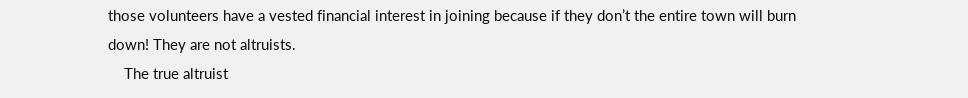those volunteers have a vested financial interest in joining because if they don’t the entire town will burn down! They are not altruists.
    The true altruist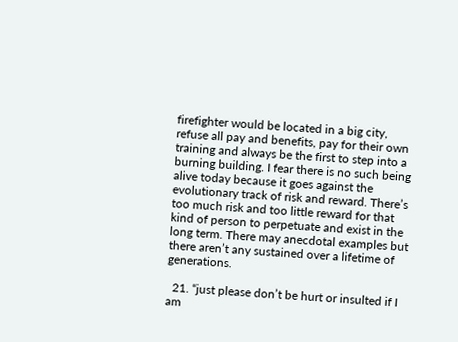firefighter would be located in a big city, refuse all pay and benefits, pay for their own training and always be the first to step into a burning building. I fear there is no such being alive today because it goes against the evolutionary track of risk and reward. There’s too much risk and too little reward for that kind of person to perpetuate and exist in the long term. There may anecdotal examples but there aren’t any sustained over a lifetime of generations.

  21. “just please don’t be hurt or insulted if I am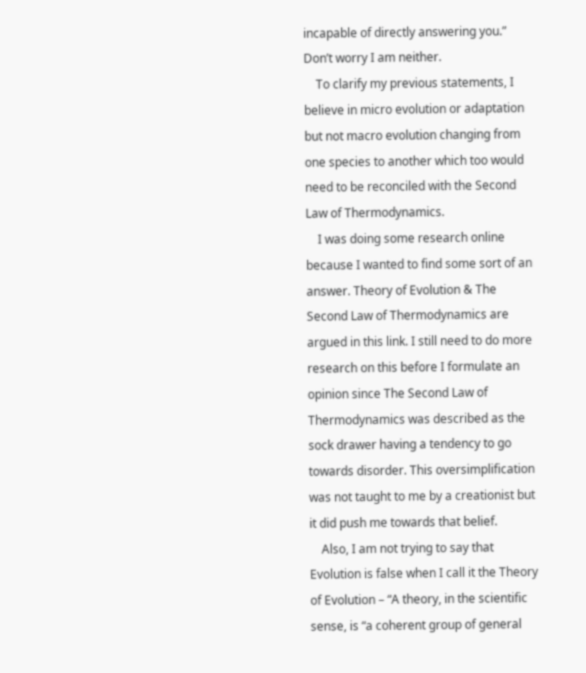incapable of directly answering you.” Don’t worry I am neither.
    To clarify my previous statements, I believe in micro evolution or adaptation but not macro evolution changing from one species to another which too would need to be reconciled with the Second Law of Thermodynamics.
    I was doing some research online because I wanted to find some sort of an answer. Theory of Evolution & The Second Law of Thermodynamics are argued in this link. I still need to do more research on this before I formulate an opinion since The Second Law of Thermodynamics was described as the sock drawer having a tendency to go towards disorder. This oversimplification was not taught to me by a creationist but it did push me towards that belief.
    Also, I am not trying to say that Evolution is false when I call it the Theory of Evolution – “A theory, in the scientific sense, is “a coherent group of general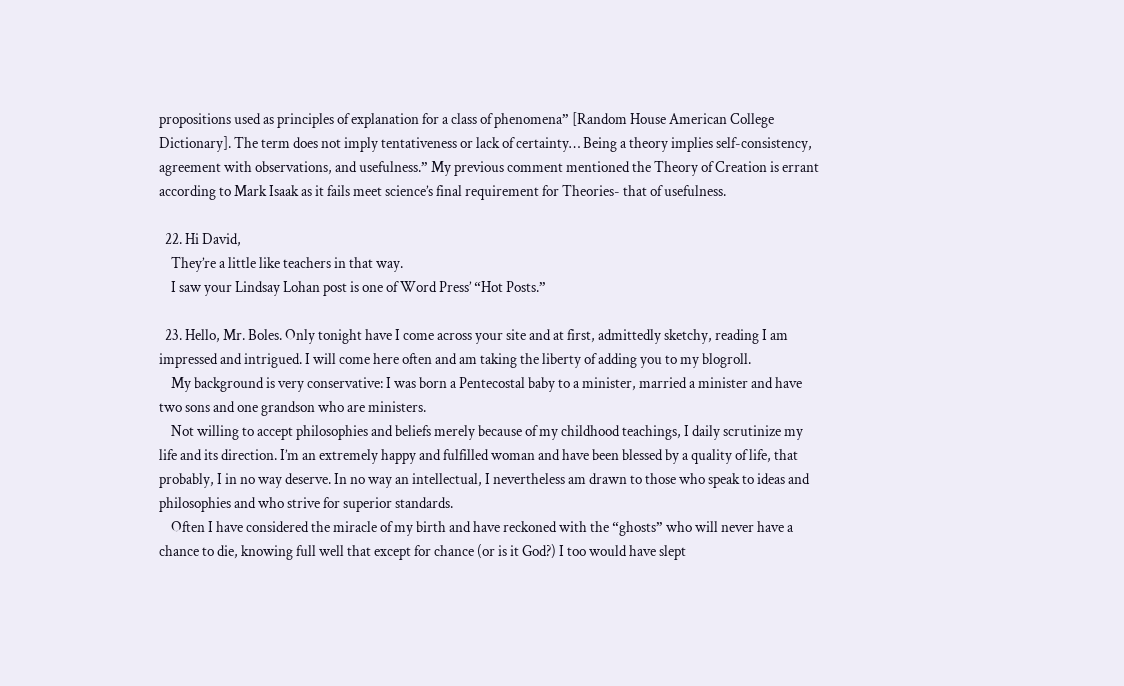propositions used as principles of explanation for a class of phenomena” [Random House American College Dictionary]. The term does not imply tentativeness or lack of certainty… Being a theory implies self-consistency, agreement with observations, and usefulness.” My previous comment mentioned the Theory of Creation is errant according to Mark Isaak as it fails meet science’s final requirement for Theories- that of usefulness.

  22. Hi David,
    They’re a little like teachers in that way.
    I saw your Lindsay Lohan post is one of Word Press’ “Hot Posts.”

  23. Hello, Mr. Boles. Only tonight have I come across your site and at first, admittedly sketchy, reading I am impressed and intrigued. I will come here often and am taking the liberty of adding you to my blogroll.
    My background is very conservative: I was born a Pentecostal baby to a minister, married a minister and have two sons and one grandson who are ministers.
    Not willing to accept philosophies and beliefs merely because of my childhood teachings, I daily scrutinize my life and its direction. I’m an extremely happy and fulfilled woman and have been blessed by a quality of life, that probably, I in no way deserve. In no way an intellectual, I nevertheless am drawn to those who speak to ideas and philosophies and who strive for superior standards.
    Often I have considered the miracle of my birth and have reckoned with the “ghosts” who will never have a chance to die, knowing full well that except for chance (or is it God?) I too would have slept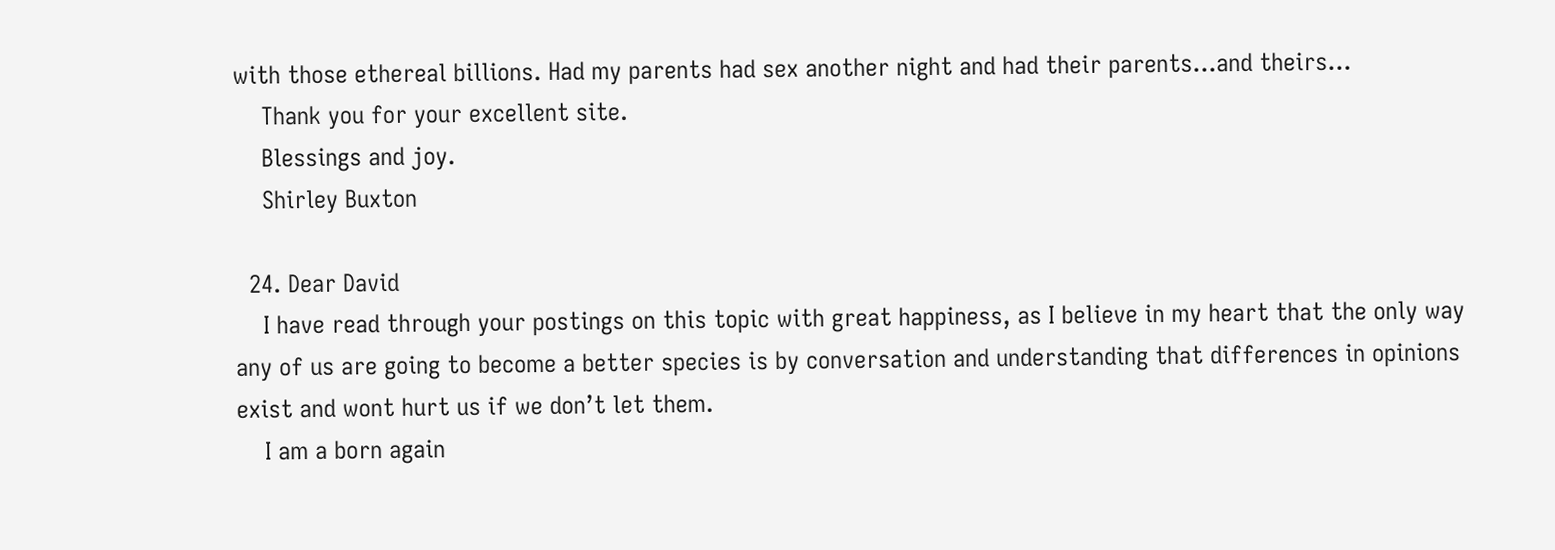with those ethereal billions. Had my parents had sex another night and had their parents…and theirs…
    Thank you for your excellent site.
    Blessings and joy.
    Shirley Buxton

  24. Dear David
    I have read through your postings on this topic with great happiness, as I believe in my heart that the only way any of us are going to become a better species is by conversation and understanding that differences in opinions exist and wont hurt us if we don’t let them.
    I am a born again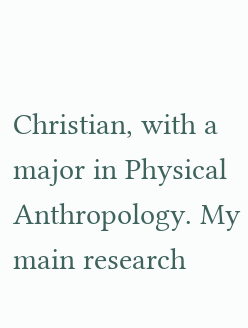Christian, with a major in Physical Anthropology. My main research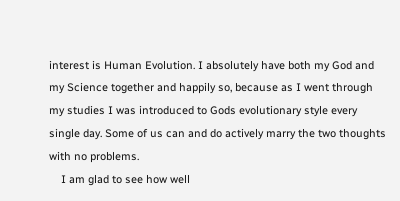interest is Human Evolution. I absolutely have both my God and my Science together and happily so, because as I went through my studies I was introduced to Gods evolutionary style every single day. Some of us can and do actively marry the two thoughts with no problems.
    I am glad to see how well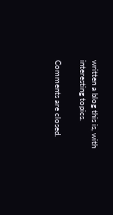written a blog this is, with interesting topics.

Comments are closed.